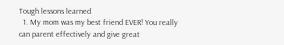Tough lessons learned
  1. My mom was my best friend EVER! You really can parent effectively and give great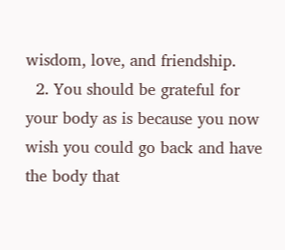wisdom, love, and friendship.
  2. You should be grateful for your body as is because you now wish you could go back and have the body that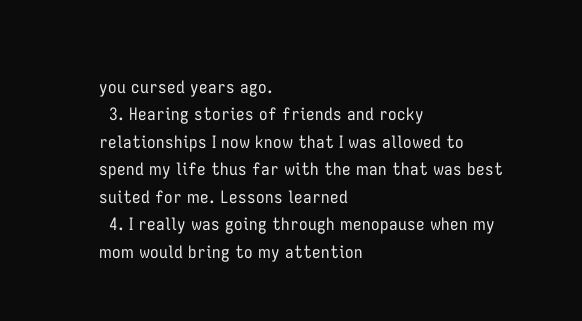you cursed years ago.
  3. Hearing stories of friends and rocky relationships I now know that I was allowed to spend my life thus far with the man that was best suited for me. Lessons learned
  4. I really was going through menopause when my mom would bring to my attention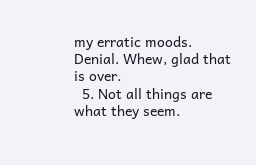my erratic moods. Denial. Whew, glad that is over.
  5. Not all things are what they seem.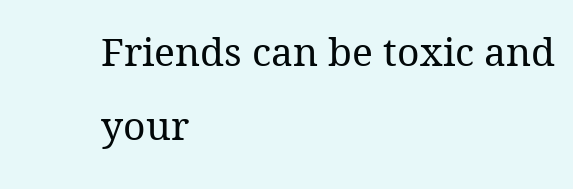Friends can be toxic and your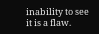inability to see it is a flaw.